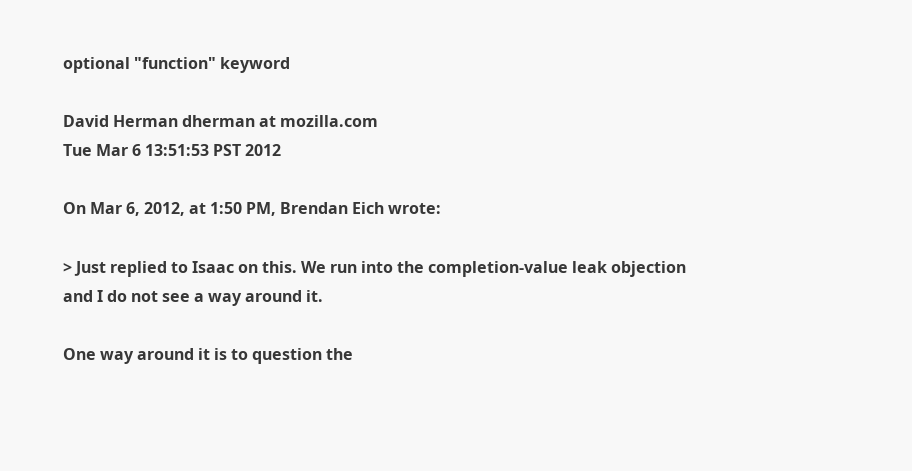optional "function" keyword

David Herman dherman at mozilla.com
Tue Mar 6 13:51:53 PST 2012

On Mar 6, 2012, at 1:50 PM, Brendan Eich wrote:

> Just replied to Isaac on this. We run into the completion-value leak objection and I do not see a way around it.

One way around it is to question the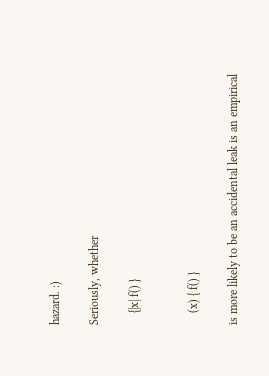hazard. :)

Seriously, whether

    {|x| f() }


    (x) { f() }

is more likely to be an accidental leak is an empirical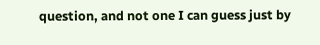question, and not one I can guess just by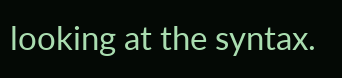looking at the syntax.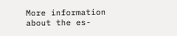More information about the es-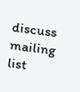discuss mailing list